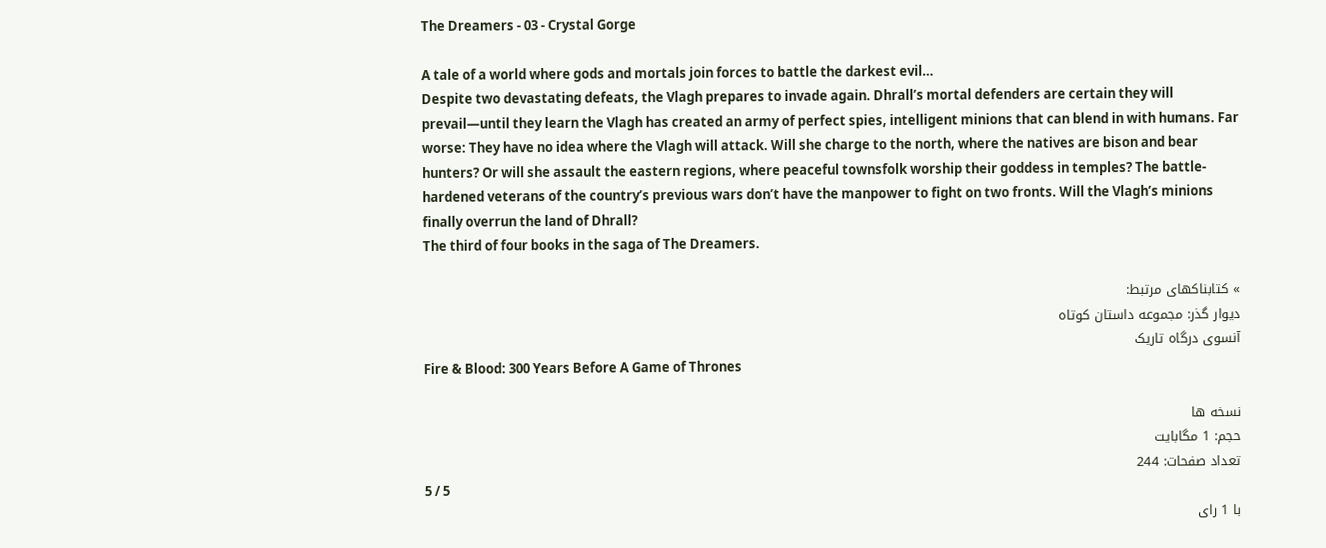The Dreamers - 03 - Crystal Gorge

A tale of a world where gods and mortals join forces to battle the darkest evil…
Despite two devastating defeats, the Vlagh prepares to invade again. Dhrall’s mortal defenders are certain they will prevail—until they learn the Vlagh has created an army of perfect spies, intelligent minions that can blend in with humans. Far worse: They have no idea where the Vlagh will attack. Will she charge to the north, where the natives are bison and bear hunters? Or will she assault the eastern regions, where peaceful townsfolk worship their goddess in temples? The battle-hardened veterans of the country’s previous wars don’t have the manpower to fight on two fronts. Will the Vlagh’s minions finally overrun the land of Dhrall?
The third of four books in the saga of The Dreamers.

» کتابناکهای مرتبط:
دیوار گذر: مجموعه داستان کوتاه
آنسوی درگاه تاریک
Fire & Blood: 300 Years Before A Game of Thrones

نسخه ها
حجم: 1 مگابایت
تعداد صفحات: 244
5 / 5
با 1 رای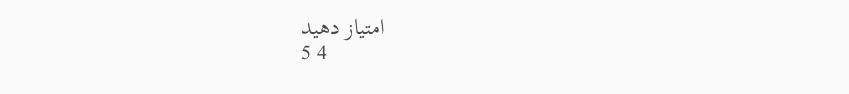امتیاز دهید
5 4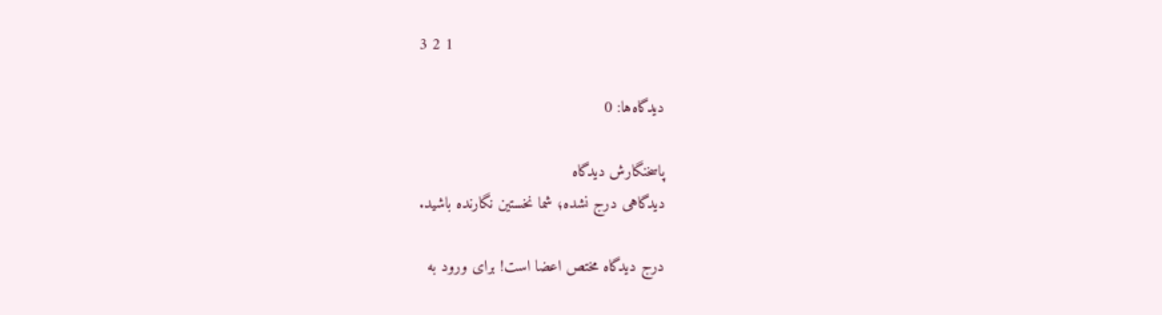3 2 1

دیدگاه‌ها: 0

پاسخنگارش دیدگاه
دیدگاهی درج نشده؛ شما نخستین نگارنده باشید.

درج دیدگاه مختص اعضا است! برای ورود به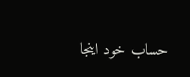حساب خود اینجا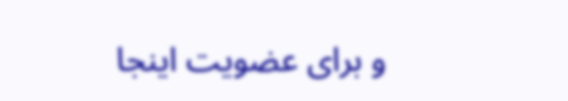و برای عضویت اینجا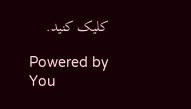کلیک کنید.

Powered by You